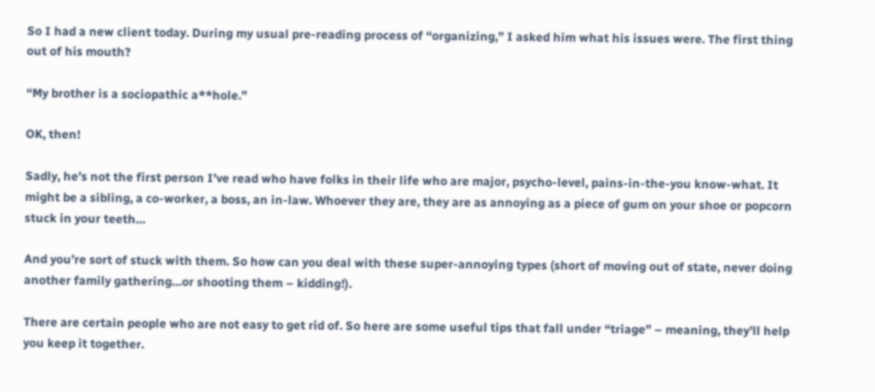So I had a new client today. During my usual pre-reading process of “organizing,” I asked him what his issues were. The first thing out of his mouth?

“My brother is a sociopathic a**hole.”

OK, then!

Sadly, he’s not the first person I’ve read who have folks in their life who are major, psycho-level, pains-in-the-you know-what. It might be a sibling, a co-worker, a boss, an in-law. Whoever they are, they are as annoying as a piece of gum on your shoe or popcorn stuck in your teeth…

And you’re sort of stuck with them. So how can you deal with these super-annoying types (short of moving out of state, never doing another family gathering…or shooting them – kidding!).

There are certain people who are not easy to get rid of. So here are some useful tips that fall under “triage” – meaning, they’ll help you keep it together.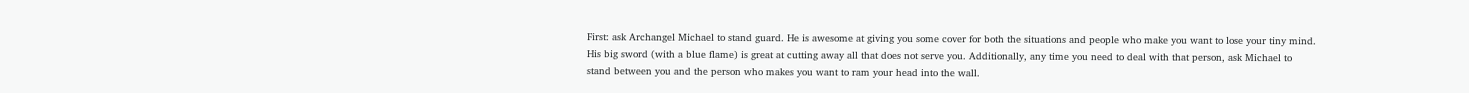First: ask Archangel Michael to stand guard. He is awesome at giving you some cover for both the situations and people who make you want to lose your tiny mind. His big sword (with a blue flame) is great at cutting away all that does not serve you. Additionally, any time you need to deal with that person, ask Michael to stand between you and the person who makes you want to ram your head into the wall.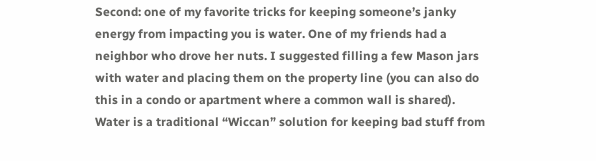Second: one of my favorite tricks for keeping someone’s janky energy from impacting you is water. One of my friends had a neighbor who drove her nuts. I suggested filling a few Mason jars with water and placing them on the property line (you can also do this in a condo or apartment where a common wall is shared). Water is a traditional “Wiccan” solution for keeping bad stuff from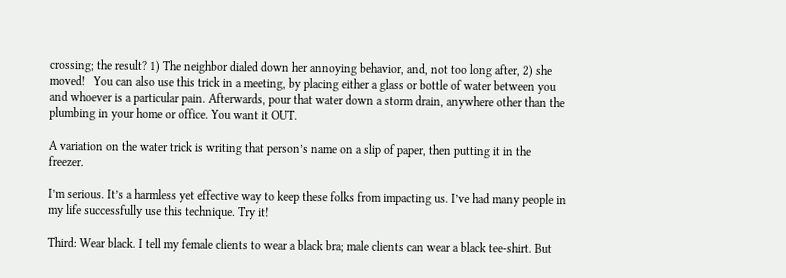crossing; the result? 1) The neighbor dialed down her annoying behavior, and, not too long after, 2) she moved!   You can also use this trick in a meeting, by placing either a glass or bottle of water between you and whoever is a particular pain. Afterwards, pour that water down a storm drain, anywhere other than the plumbing in your home or office. You want it OUT.

A variation on the water trick is writing that person’s name on a slip of paper, then putting it in the freezer.

I’m serious. It’s a harmless yet effective way to keep these folks from impacting us. I’ve had many people in my life successfully use this technique. Try it!

Third: Wear black. I tell my female clients to wear a black bra; male clients can wear a black tee-shirt. But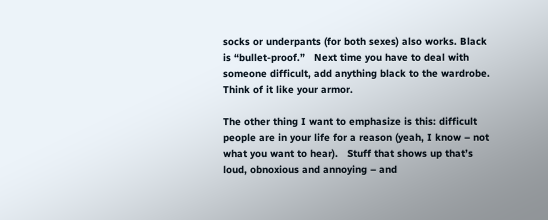socks or underpants (for both sexes) also works. Black is “bullet-proof.”   Next time you have to deal with someone difficult, add anything black to the wardrobe. Think of it like your armor.

The other thing I want to emphasize is this: difficult people are in your life for a reason (yeah, I know – not what you want to hear).   Stuff that shows up that’s loud, obnoxious and annoying – and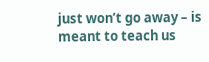just won’t go away – is meant to teach us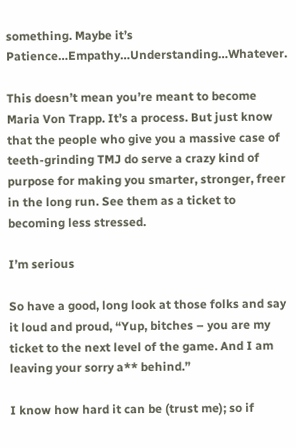something. Maybe it’s Patience…Empathy…Understanding…Whatever.

This doesn’t mean you’re meant to become Maria Von Trapp. It’s a process. But just know that the people who give you a massive case of teeth-grinding TMJ do serve a crazy kind of purpose for making you smarter, stronger, freer in the long run. See them as a ticket to becoming less stressed.

I’m serious

So have a good, long look at those folks and say it loud and proud, “Yup, bitches – you are my ticket to the next level of the game. And I am leaving your sorry a** behind.”

I know how hard it can be (trust me); so if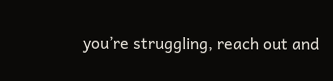you’re struggling, reach out and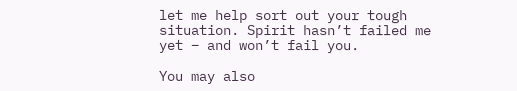let me help sort out your tough situation. Spirit hasn’t failed me yet – and won’t fail you.

You may also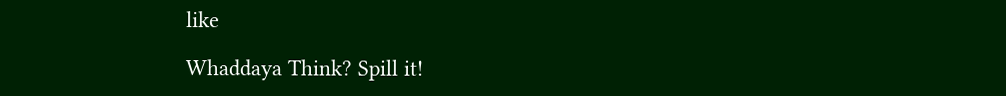like

Whaddaya Think? Spill it!